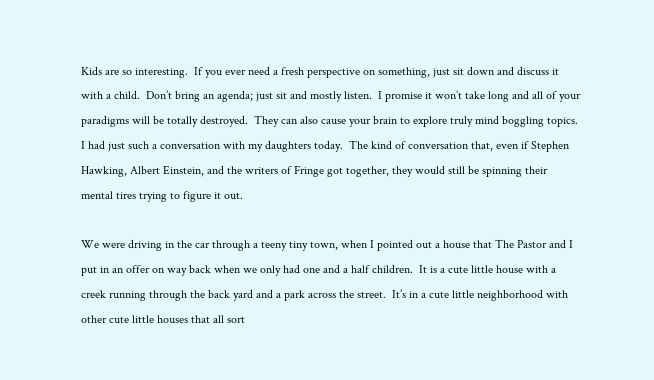Kids are so interesting.  If you ever need a fresh perspective on something, just sit down and discuss it with a child.  Don’t bring an agenda; just sit and mostly listen.  I promise it won’t take long and all of your paradigms will be totally destroyed.  They can also cause your brain to explore truly mind boggling topics.  I had just such a conversation with my daughters today.  The kind of conversation that, even if Stephen Hawking, Albert Einstein, and the writers of Fringe got together, they would still be spinning their mental tires trying to figure it out.

We were driving in the car through a teeny tiny town, when I pointed out a house that The Pastor and I put in an offer on way back when we only had one and a half children.  It is a cute little house with a creek running through the back yard and a park across the street.  It’s in a cute little neighborhood with other cute little houses that all sort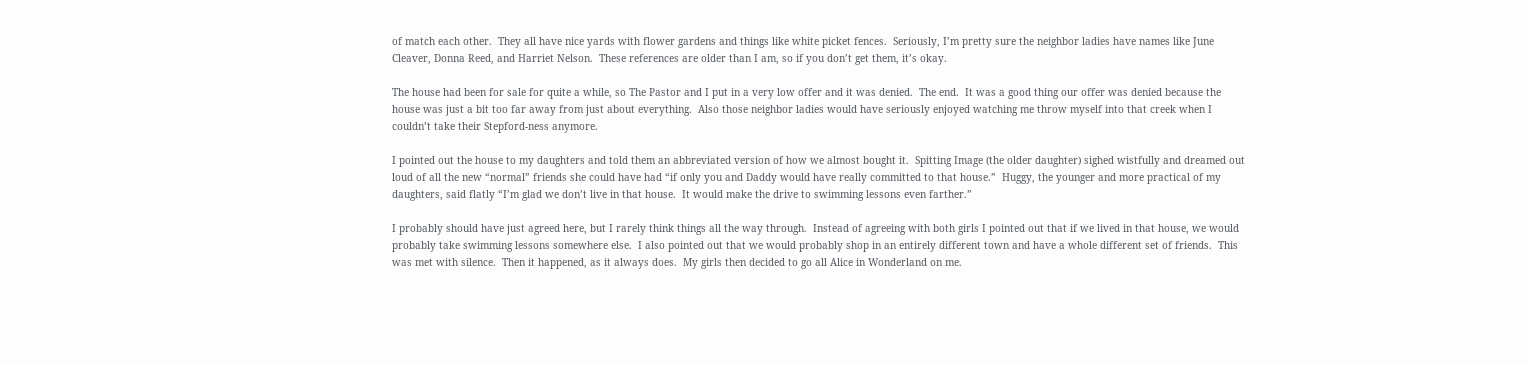of match each other.  They all have nice yards with flower gardens and things like white picket fences.  Seriously, I’m pretty sure the neighbor ladies have names like June Cleaver, Donna Reed, and Harriet Nelson.  These references are older than I am, so if you don’t get them, it’s okay.

The house had been for sale for quite a while, so The Pastor and I put in a very low offer and it was denied.  The end.  It was a good thing our offer was denied because the house was just a bit too far away from just about everything.  Also those neighbor ladies would have seriously enjoyed watching me throw myself into that creek when I couldn’t take their Stepford-ness anymore.

I pointed out the house to my daughters and told them an abbreviated version of how we almost bought it.  Spitting Image (the older daughter) sighed wistfully and dreamed out loud of all the new “normal” friends she could have had “if only you and Daddy would have really committed to that house.”  Huggy, the younger and more practical of my daughters, said flatly “I’m glad we don’t live in that house.  It would make the drive to swimming lessons even farther.”

I probably should have just agreed here, but I rarely think things all the way through.  Instead of agreeing with both girls I pointed out that if we lived in that house, we would probably take swimming lessons somewhere else.  I also pointed out that we would probably shop in an entirely different town and have a whole different set of friends.  This was met with silence.  Then it happened, as it always does.  My girls then decided to go all Alice in Wonderland on me.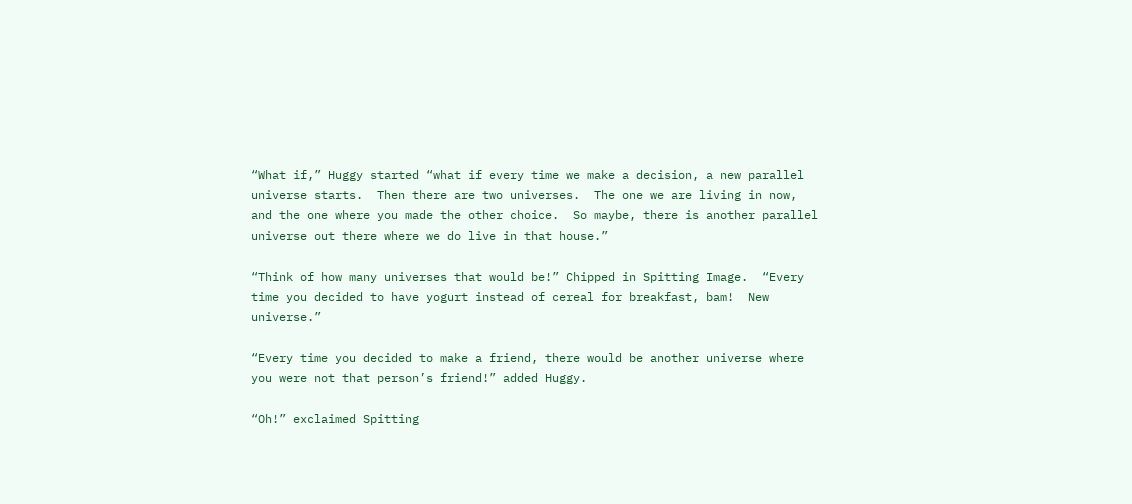“What if,” Huggy started “what if every time we make a decision, a new parallel universe starts.  Then there are two universes.  The one we are living in now, and the one where you made the other choice.  So maybe, there is another parallel universe out there where we do live in that house.”

“Think of how many universes that would be!” Chipped in Spitting Image.  “Every time you decided to have yogurt instead of cereal for breakfast, bam!  New universe.”

“Every time you decided to make a friend, there would be another universe where you were not that person’s friend!” added Huggy.

“Oh!” exclaimed Spitting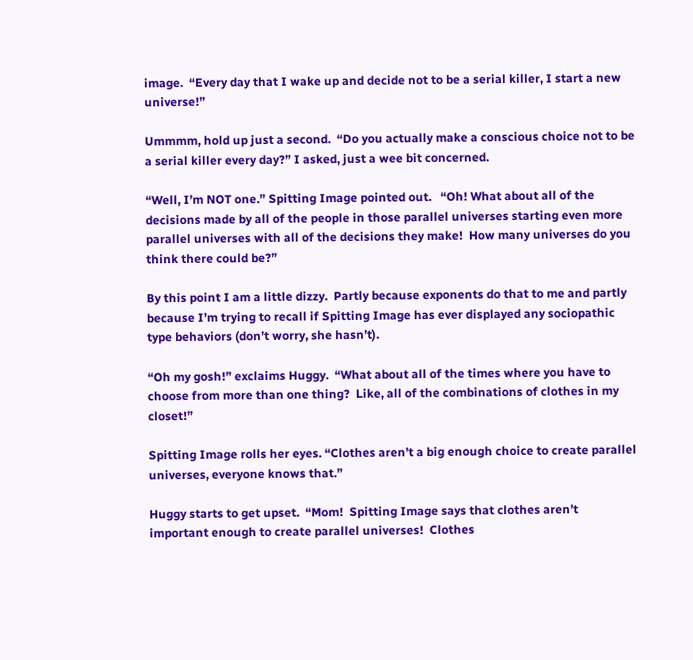image.  “Every day that I wake up and decide not to be a serial killer, I start a new universe!”

Ummmm, hold up just a second.  “Do you actually make a conscious choice not to be a serial killer every day?” I asked, just a wee bit concerned.

“Well, I’m NOT one.” Spitting Image pointed out.   “Oh! What about all of the decisions made by all of the people in those parallel universes starting even more parallel universes with all of the decisions they make!  How many universes do you think there could be?”

By this point I am a little dizzy.  Partly because exponents do that to me and partly because I’m trying to recall if Spitting Image has ever displayed any sociopathic type behaviors (don’t worry, she hasn’t).

“Oh my gosh!” exclaims Huggy.  “What about all of the times where you have to choose from more than one thing?  Like, all of the combinations of clothes in my closet!”

Spitting Image rolls her eyes. “Clothes aren’t a big enough choice to create parallel universes, everyone knows that.”

Huggy starts to get upset.  “Mom!  Spitting Image says that clothes aren’t important enough to create parallel universes!  Clothes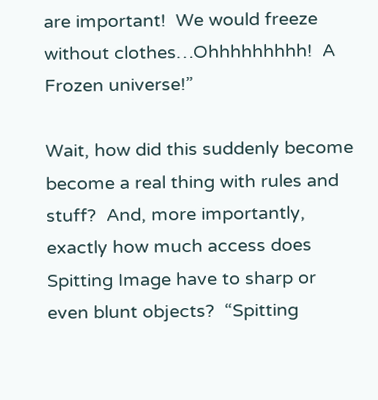are important!  We would freeze without clothes…Ohhhhhhhhh!  A Frozen universe!”

Wait, how did this suddenly become become a real thing with rules and stuff?  And, more importantly, exactly how much access does Spitting Image have to sharp or even blunt objects?  “Spitting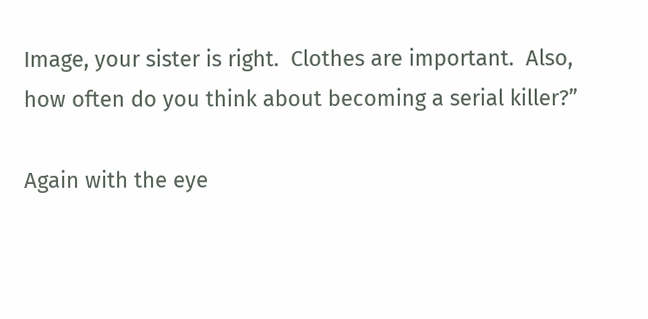Image, your sister is right.  Clothes are important.  Also, how often do you think about becoming a serial killer?”

Again with the eye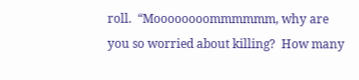roll.  “Moooooooommmmmm, why are you so worried about killing?  How many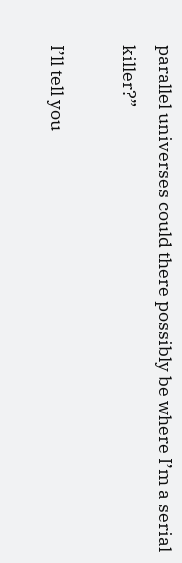parallel universes could there possibly be where I’m a serial killer?”

I’ll tell you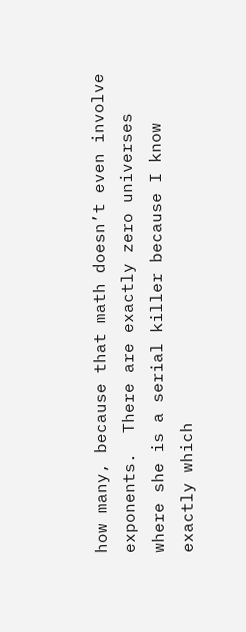how many, because that math doesn’t even involve exponents.  There are exactly zero universes where she is a serial killer because I know exactly which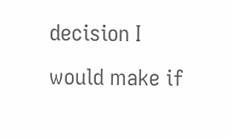decision I would make if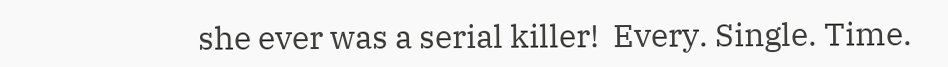she ever was a serial killer!  Every. Single. Time.